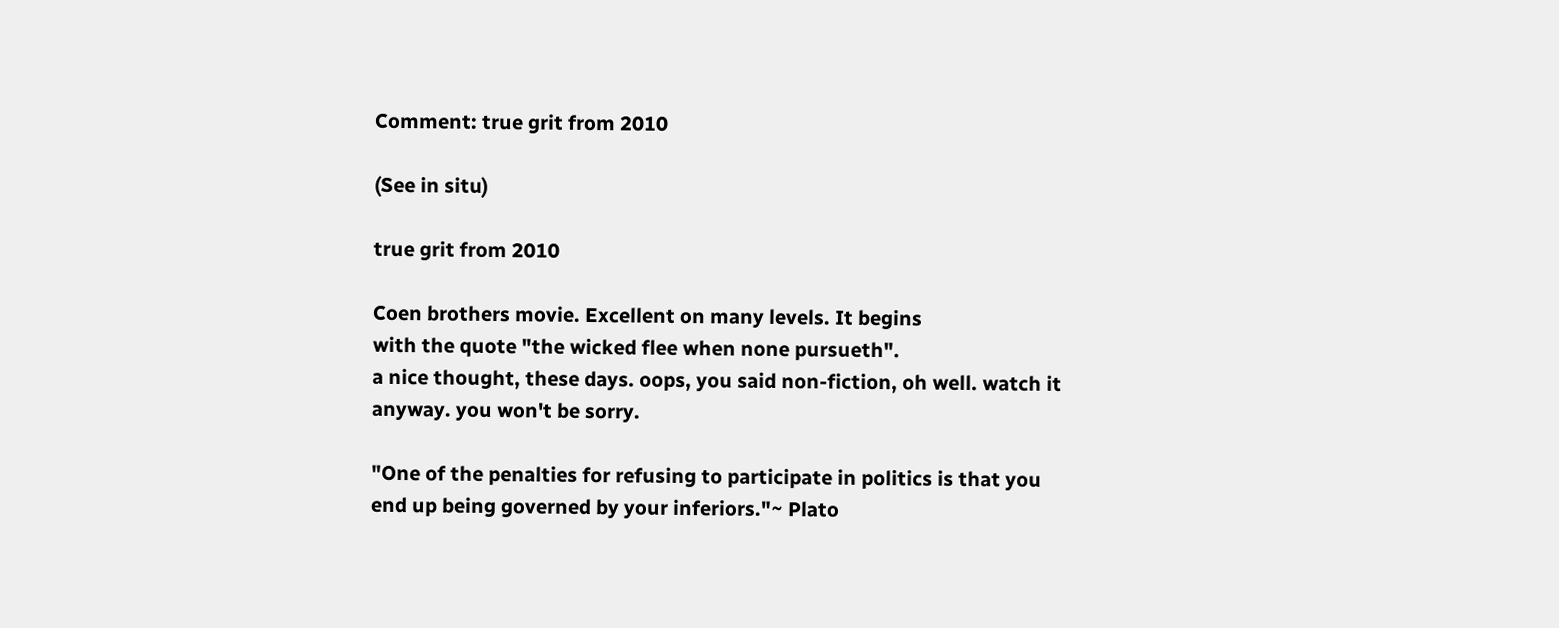Comment: true grit from 2010

(See in situ)

true grit from 2010

Coen brothers movie. Excellent on many levels. It begins
with the quote "the wicked flee when none pursueth".
a nice thought, these days. oops, you said non-fiction, oh well. watch it anyway. you won't be sorry.

"One of the penalties for refusing to participate in politics is that you end up being governed by your inferiors."~ Plato